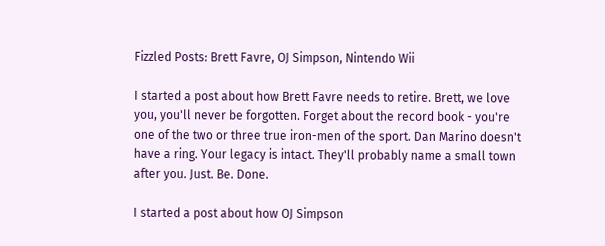Fizzled Posts: Brett Favre, OJ Simpson, Nintendo Wii

I started a post about how Brett Favre needs to retire. Brett, we love you, you'll never be forgotten. Forget about the record book - you're one of the two or three true iron-men of the sport. Dan Marino doesn't have a ring. Your legacy is intact. They'll probably name a small town after you. Just. Be. Done.

I started a post about how OJ Simpson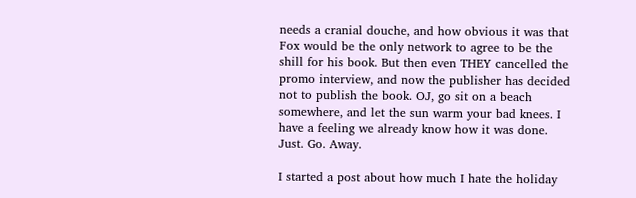needs a cranial douche, and how obvious it was that Fox would be the only network to agree to be the shill for his book. But then even THEY cancelled the promo interview, and now the publisher has decided not to publish the book. OJ, go sit on a beach somewhere, and let the sun warm your bad knees. I have a feeling we already know how it was done. Just. Go. Away.

I started a post about how much I hate the holiday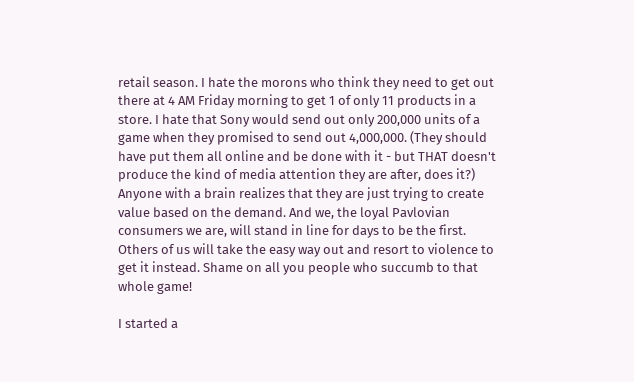retail season. I hate the morons who think they need to get out there at 4 AM Friday morning to get 1 of only 11 products in a store. I hate that Sony would send out only 200,000 units of a game when they promised to send out 4,000,000. (They should have put them all online and be done with it - but THAT doesn't produce the kind of media attention they are after, does it?) Anyone with a brain realizes that they are just trying to create value based on the demand. And we, the loyal Pavlovian consumers we are, will stand in line for days to be the first. Others of us will take the easy way out and resort to violence to get it instead. Shame on all you people who succumb to that whole game!

I started a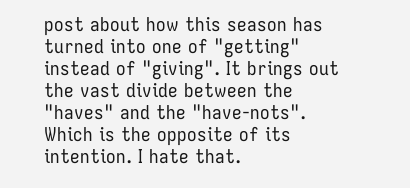post about how this season has turned into one of "getting" instead of "giving". It brings out the vast divide between the "haves" and the "have-nots". Which is the opposite of its intention. I hate that.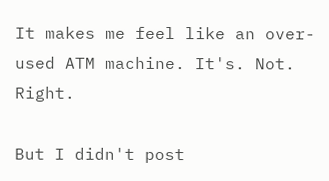It makes me feel like an over-used ATM machine. It's. Not. Right.

But I didn't post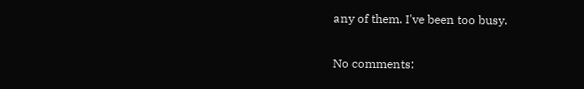any of them. I've been too busy.

No comments: